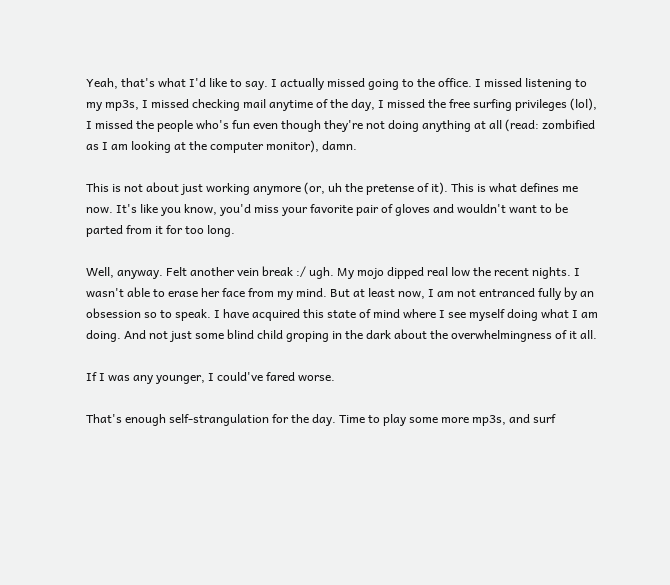Yeah, that's what I'd like to say. I actually missed going to the office. I missed listening to my mp3s, I missed checking mail anytime of the day, I missed the free surfing privileges (lol), I missed the people who's fun even though they're not doing anything at all (read: zombified as I am looking at the computer monitor), damn.

This is not about just working anymore (or, uh the pretense of it). This is what defines me now. It's like you know, you'd miss your favorite pair of gloves and wouldn't want to be parted from it for too long.

Well, anyway. Felt another vein break :/ ugh. My mojo dipped real low the recent nights. I wasn't able to erase her face from my mind. But at least now, I am not entranced fully by an obsession so to speak. I have acquired this state of mind where I see myself doing what I am doing. And not just some blind child groping in the dark about the overwhelmingness of it all.

If I was any younger, I could've fared worse.

That's enough self-strangulation for the day. Time to play some more mp3s, and surf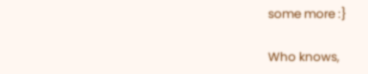some more :}

Who knows,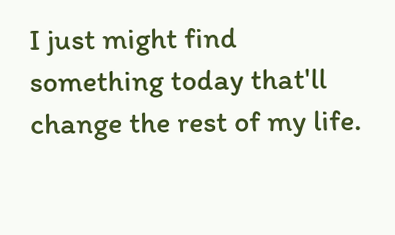I just might find something today that'll change the rest of my life.